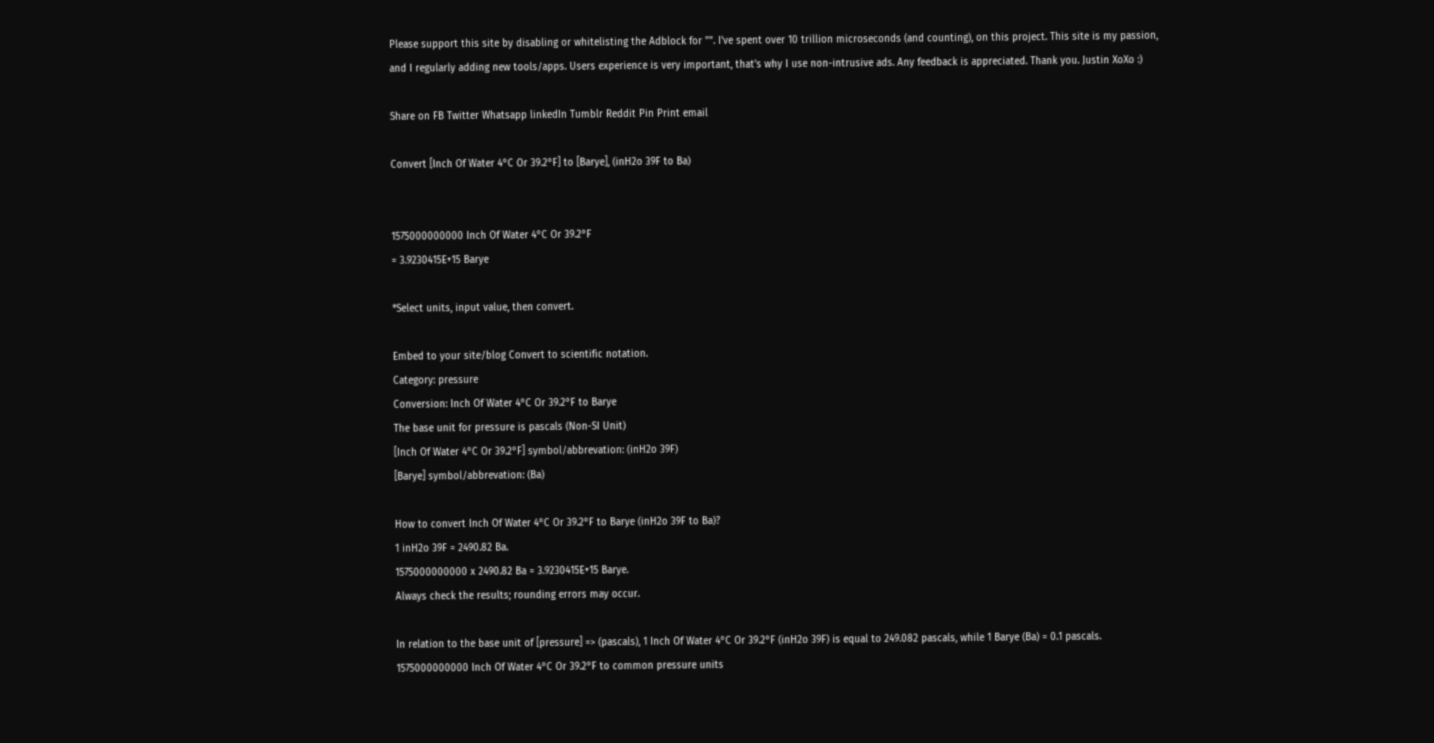Please support this site by disabling or whitelisting the Adblock for "". I've spent over 10 trillion microseconds (and counting), on this project. This site is my passion, and I regularly adding new tools/apps. Users experience is very important, that's why I use non-intrusive ads. Any feedback is appreciated. Thank you. Justin XoXo :)

Share on FB Twitter Whatsapp linkedIn Tumblr Reddit Pin Print email

Convert [Inch Of Water 4°C Or 39.2°F] to [Barye], (inH2o 39F to Ba)


1575000000000 Inch Of Water 4°C Or 39.2°F
= 3.9230415E+15 Barye

*Select units, input value, then convert.

Embed to your site/blog Convert to scientific notation.
Category: pressure
Conversion: Inch Of Water 4°C Or 39.2°F to Barye
The base unit for pressure is pascals (Non-SI Unit)
[Inch Of Water 4°C Or 39.2°F] symbol/abbrevation: (inH2o 39F)
[Barye] symbol/abbrevation: (Ba)

How to convert Inch Of Water 4°C Or 39.2°F to Barye (inH2o 39F to Ba)?
1 inH2o 39F = 2490.82 Ba.
1575000000000 x 2490.82 Ba = 3.9230415E+15 Barye.
Always check the results; rounding errors may occur.

In relation to the base unit of [pressure] => (pascals), 1 Inch Of Water 4°C Or 39.2°F (inH2o 39F) is equal to 249.082 pascals, while 1 Barye (Ba) = 0.1 pascals.
1575000000000 Inch Of Water 4°C Or 39.2°F to common pressure units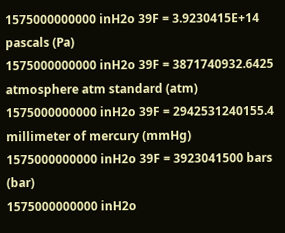1575000000000 inH2o 39F = 3.9230415E+14 pascals (Pa)
1575000000000 inH2o 39F = 3871740932.6425 atmosphere atm standard (atm)
1575000000000 inH2o 39F = 2942531240155.4 millimeter of mercury (mmHg)
1575000000000 inH2o 39F = 3923041500 bars (bar)
1575000000000 inH2o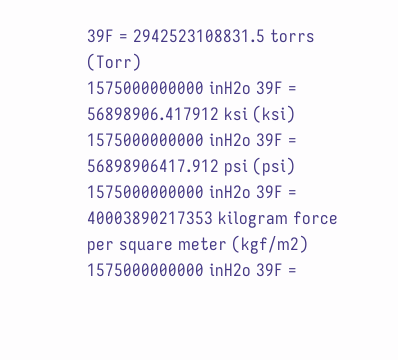39F = 2942523108831.5 torrs (Torr)
1575000000000 inH2o 39F = 56898906.417912 ksi (ksi)
1575000000000 inH2o 39F = 56898906417.912 psi (psi)
1575000000000 inH2o 39F = 40003890217353 kilogram force per square meter (kgf/m2)
1575000000000 inH2o 39F =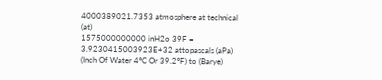4000389021.7353 atmosphere at technical (at)
1575000000000 inH2o 39F = 3.9230415003923E+32 attopascals (aPa)
(Inch Of Water 4°C Or 39.2°F) to (Barye)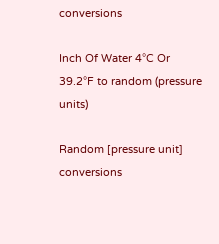conversions

Inch Of Water 4°C Or 39.2°F to random (pressure units)

Random [pressure unit] conversions